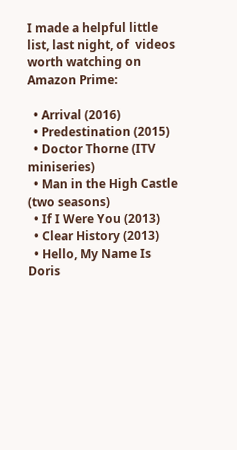I made a helpful little list, last night, of  videos worth watching on Amazon Prime:

  • Arrival (2016)
  • Predestination (2015)
  • Doctor Thorne (ITV miniseries)
  • Man in the High Castle (two seasons)
  • If I Were You (2013)
  • Clear History (2013)
  • Hello, My Name Is Doris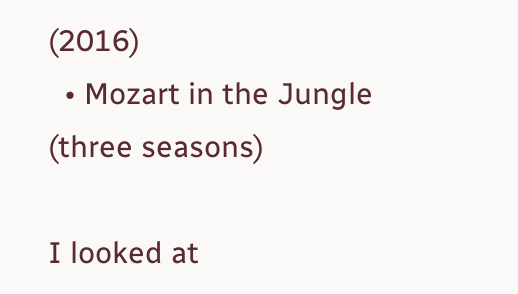(2016)
  • Mozart in the Jungle (three seasons)

I looked at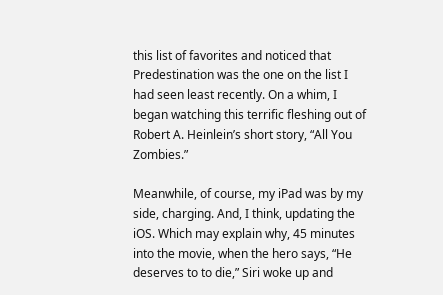this list of favorites and noticed that Predestination was the one on the list I had seen least recently. On a whim, I began watching this terrific fleshing out of Robert A. Heinlein’s short story, “All You Zombies.”

Meanwhile, of course, my iPad was by my side, charging. And, I think, updating the iOS. Which may explain why, 45 minutes into the movie, when the hero says, “He deserves to to die,” Siri woke up and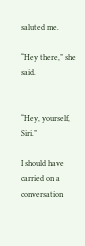saluted me.

“Hey there,” she said.


“Hey, yourself, Siri.”

I should have carried on a conversation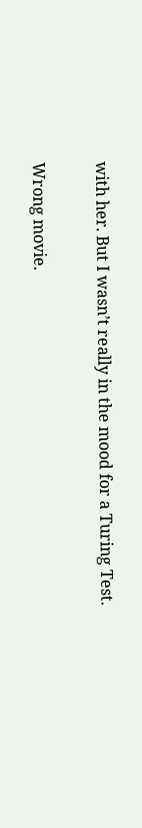with her. But I wasn’t really in the mood for a Turing Test.

Wrong movie.